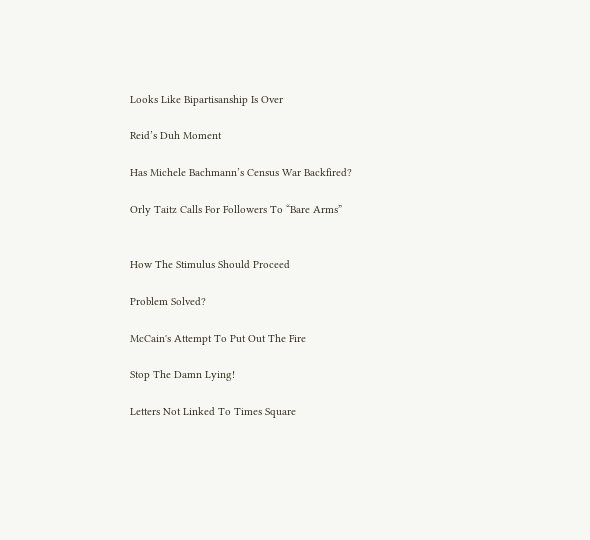Looks Like Bipartisanship Is Over

Reid’s Duh Moment

Has Michele Bachmann’s Census War Backfired?

Orly Taitz Calls For Followers To “Bare Arms”


How The Stimulus Should Proceed

Problem Solved?

McCain's Attempt To Put Out The Fire

Stop The Damn Lying!

Letters Not Linked To Times Square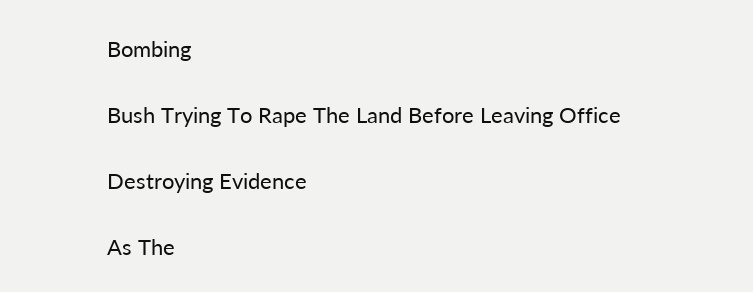Bombing

Bush Trying To Rape The Land Before Leaving Office

Destroying Evidence

As The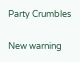Party Crumbles

New warning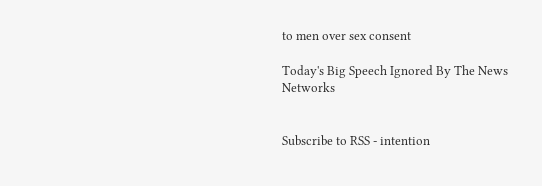to men over sex consent

Today's Big Speech Ignored By The News Networks


Subscribe to RSS - intention